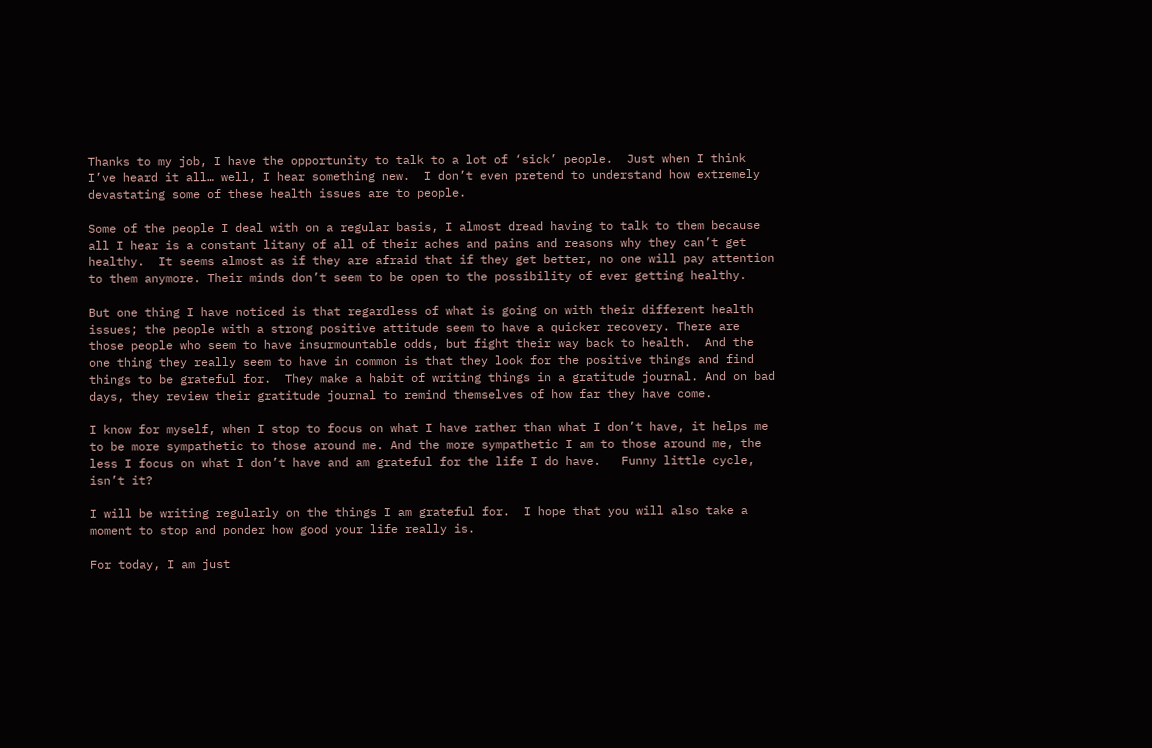Thanks to my job, I have the opportunity to talk to a lot of ‘sick’ people.  Just when I think I’ve heard it all… well, I hear something new.  I don’t even pretend to understand how extremely devastating some of these health issues are to people.

Some of the people I deal with on a regular basis, I almost dread having to talk to them because all I hear is a constant litany of all of their aches and pains and reasons why they can’t get healthy.  It seems almost as if they are afraid that if they get better, no one will pay attention to them anymore. Their minds don’t seem to be open to the possibility of ever getting healthy.

But one thing I have noticed is that regardless of what is going on with their different health issues; the people with a strong positive attitude seem to have a quicker recovery. There are those people who seem to have insurmountable odds, but fight their way back to health.  And the one thing they really seem to have in common is that they look for the positive things and find things to be grateful for.  They make a habit of writing things in a gratitude journal. And on bad days, they review their gratitude journal to remind themselves of how far they have come.

I know for myself, when I stop to focus on what I have rather than what I don’t have, it helps me to be more sympathetic to those around me. And the more sympathetic I am to those around me, the less I focus on what I don’t have and am grateful for the life I do have.   Funny little cycle, isn’t it?

I will be writing regularly on the things I am grateful for.  I hope that you will also take a moment to stop and ponder how good your life really is.

For today, I am just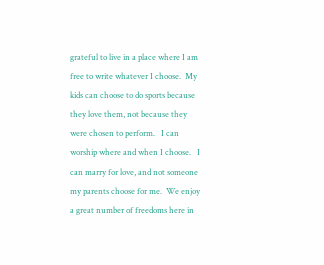grateful to live in a place where I am free to write whatever I choose.  My kids can choose to do sports because they love them, not because they were chosen to perform.   I can worship where and when I choose.   I can marry for love, and not someone my parents choose for me.  We enjoy a great number of freedoms here in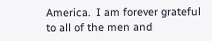America.  I am forever grateful to all of the men and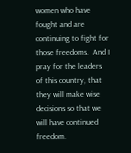women who have fought and are continuing to fight for those freedoms.  And I pray for the leaders of this country, that they will make wise decisions so that we will have continued freedom.